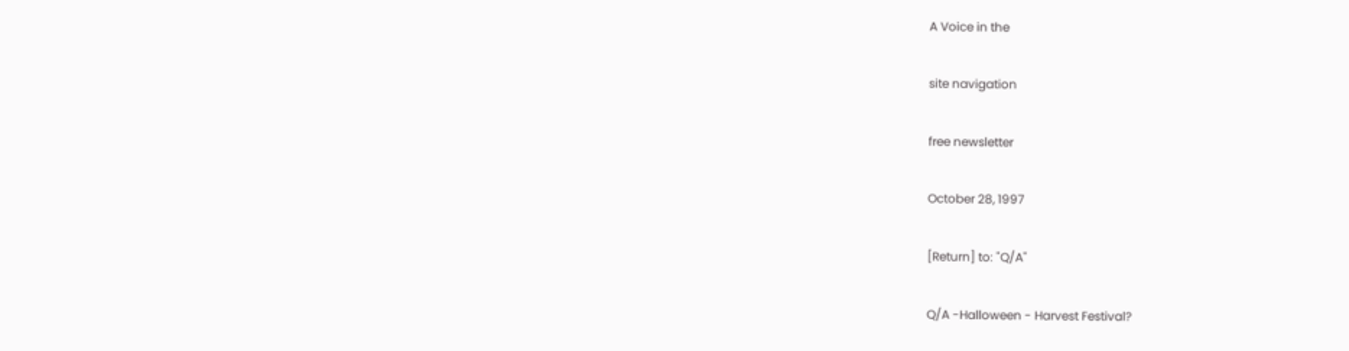A Voice in the

site navigation

free newsletter

October 28, 1997

[Return] to: "Q/A"

Q/A -Halloween - Harvest Festival?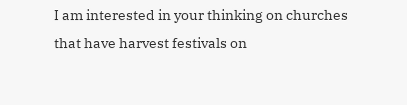I am interested in your thinking on churches that have harvest festivals on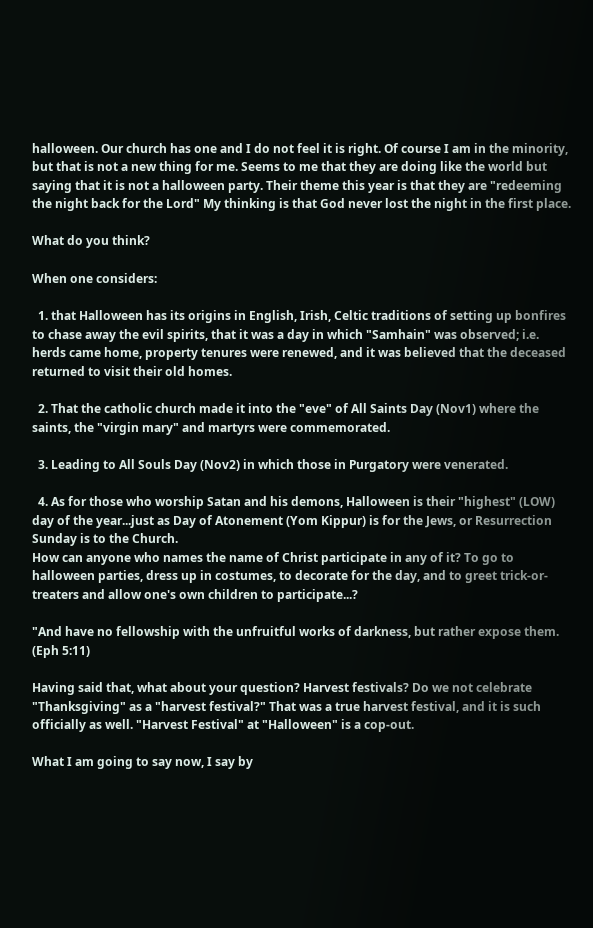halloween. Our church has one and I do not feel it is right. Of course I am in the minority, but that is not a new thing for me. Seems to me that they are doing like the world but saying that it is not a halloween party. Their theme this year is that they are "redeeming the night back for the Lord" My thinking is that God never lost the night in the first place.

What do you think?

When one considers:

  1. that Halloween has its origins in English, Irish, Celtic traditions of setting up bonfires to chase away the evil spirits, that it was a day in which "Samhain" was observed; i.e. herds came home, property tenures were renewed, and it was believed that the deceased returned to visit their old homes.

  2. That the catholic church made it into the "eve" of All Saints Day (Nov1) where the saints, the "virgin mary" and martyrs were commemorated.

  3. Leading to All Souls Day (Nov2) in which those in Purgatory were venerated.

  4. As for those who worship Satan and his demons, Halloween is their "highest" (LOW) day of the year...just as Day of Atonement (Yom Kippur) is for the Jews, or Resurrection Sunday is to the Church.
How can anyone who names the name of Christ participate in any of it? To go to halloween parties, dress up in costumes, to decorate for the day, and to greet trick-or-treaters and allow one's own children to participate...?

"And have no fellowship with the unfruitful works of darkness, but rather expose them. (Eph 5:11)

Having said that, what about your question? Harvest festivals? Do we not celebrate "Thanksgiving" as a "harvest festival?" That was a true harvest festival, and it is such officially as well. "Harvest Festival" at "Halloween" is a cop-out.

What I am going to say now, I say by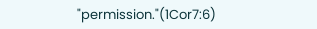"permission."(1Cor7:6)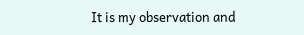It is my observation and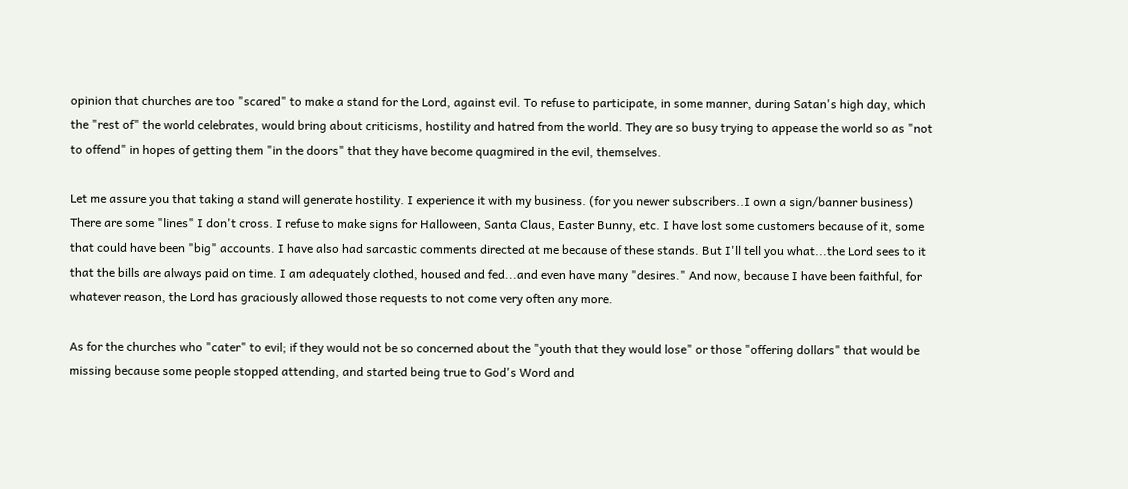opinion that churches are too "scared" to make a stand for the Lord, against evil. To refuse to participate, in some manner, during Satan's high day, which the "rest of" the world celebrates, would bring about criticisms, hostility and hatred from the world. They are so busy trying to appease the world so as "not to offend" in hopes of getting them "in the doors" that they have become quagmired in the evil, themselves.

Let me assure you that taking a stand will generate hostility. I experience it with my business. (for you newer subscribers..I own a sign/banner business) There are some "lines" I don't cross. I refuse to make signs for Halloween, Santa Claus, Easter Bunny, etc. I have lost some customers because of it, some that could have been "big" accounts. I have also had sarcastic comments directed at me because of these stands. But I'll tell you what...the Lord sees to it that the bills are always paid on time. I am adequately clothed, housed and fed...and even have many "desires." And now, because I have been faithful, for whatever reason, the Lord has graciously allowed those requests to not come very often any more.

As for the churches who "cater" to evil; if they would not be so concerned about the "youth that they would lose" or those "offering dollars" that would be missing because some people stopped attending, and started being true to God's Word and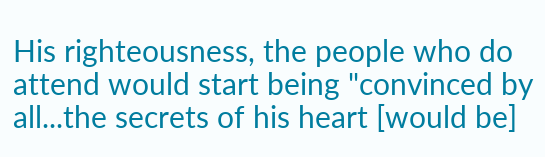His righteousness, the people who do attend would start being "convinced by all...the secrets of his heart [would be]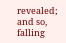revealed; and so, falling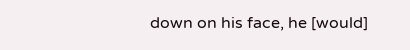down on his face, he [would]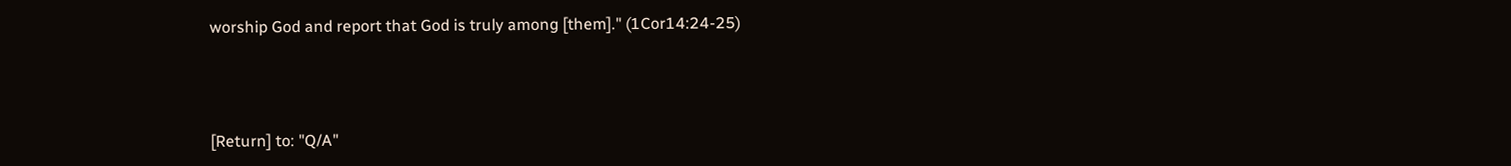worship God and report that God is truly among [them]." (1Cor14:24-25)



[Return] to: "Q/A"